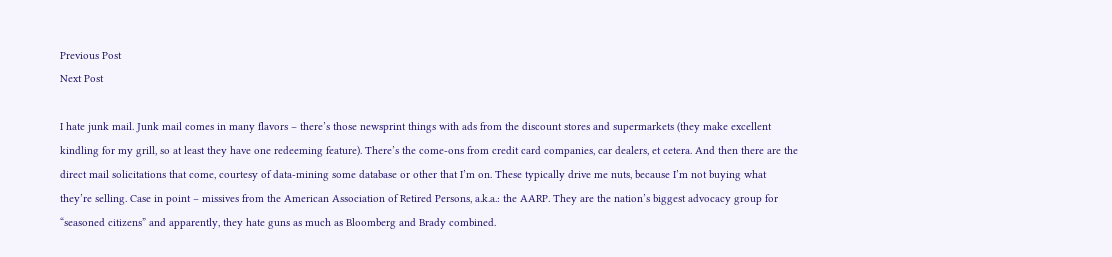Previous Post
Next Post

I hate junk mail. Junk mail comes in many flavors – there’s those newsprint things with ads from the discount stores and supermarkets (they make excellent kindling for my grill, so at least they have one redeeming feature). There’s the come-ons from credit card companies, car dealers, et cetera. And then there are the direct mail solicitations that come, courtesy of data-mining some database or other that I’m on. These typically drive me nuts, because I’m not buying what they’re selling. Case in point – missives from the American Association of Retired Persons, a.k.a.: the AARP. They are the nation’s biggest advocacy group for “seasoned citizens” and apparently, they hate guns as much as Bloomberg and Brady combined.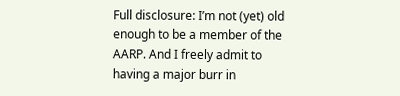Full disclosure: I’m not (yet) old enough to be a member of the AARP. And I freely admit to having a major burr in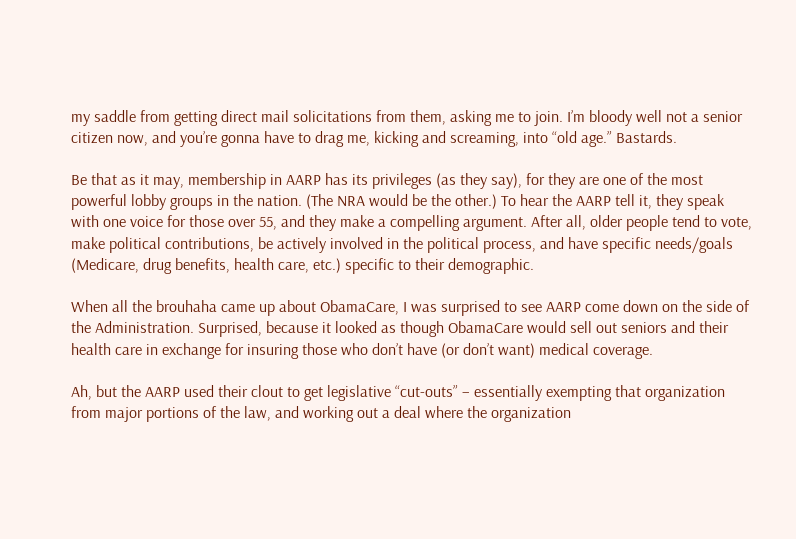my saddle from getting direct mail solicitations from them, asking me to join. I’m bloody well not a senior citizen now, and you’re gonna have to drag me, kicking and screaming, into “old age.” Bastards.

Be that as it may, membership in AARP has its privileges (as they say), for they are one of the most powerful lobby groups in the nation. (The NRA would be the other.) To hear the AARP tell it, they speak with one voice for those over 55, and they make a compelling argument. After all, older people tend to vote, make political contributions, be actively involved in the political process, and have specific needs/goals (Medicare, drug benefits, health care, etc.) specific to their demographic.

When all the brouhaha came up about ObamaCare, I was surprised to see AARP come down on the side of the Administration. Surprised, because it looked as though ObamaCare would sell out seniors and their health care in exchange for insuring those who don’t have (or don’t want) medical coverage.

Ah, but the AARP used their clout to get legislative “cut-outs” – essentially exempting that organization from major portions of the law, and working out a deal where the organization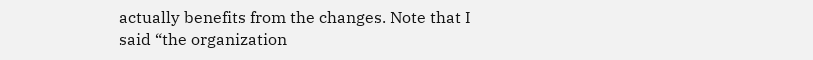actually benefits from the changes. Note that I said “the organization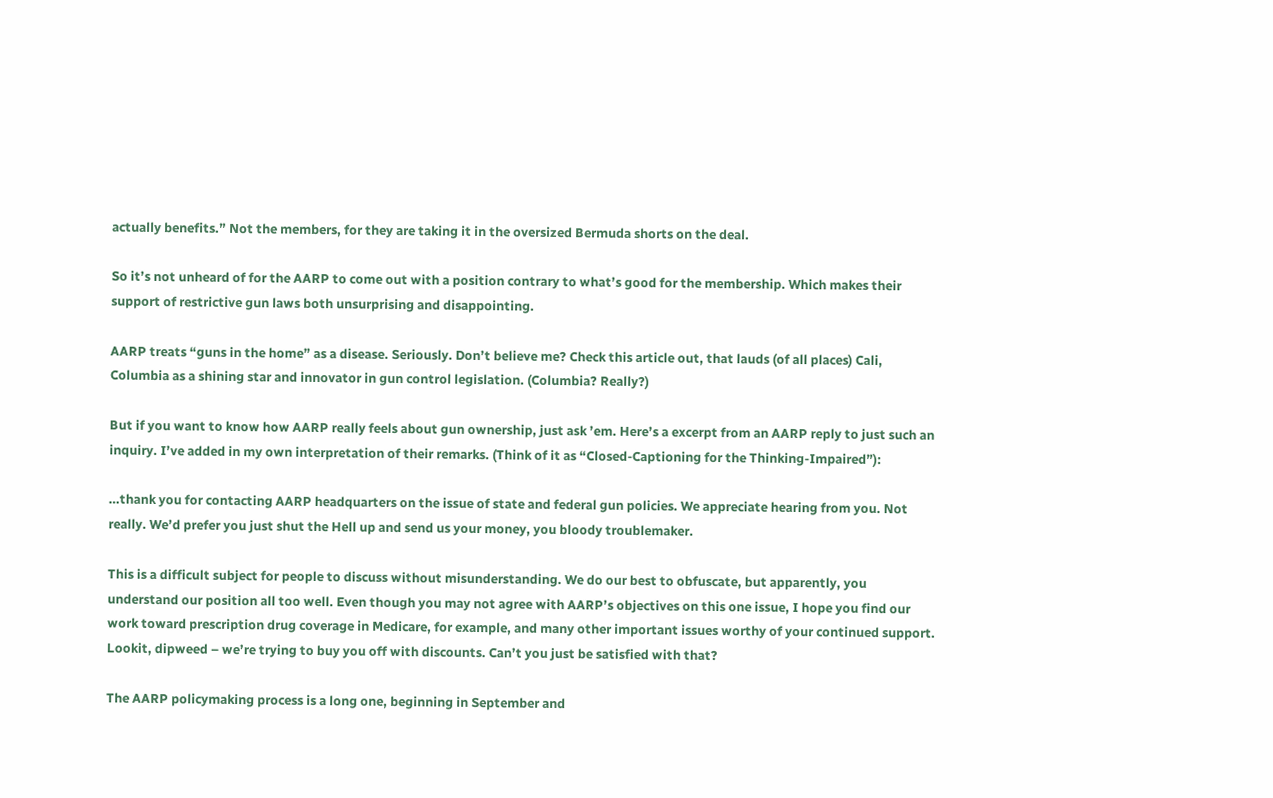actually benefits.” Not the members, for they are taking it in the oversized Bermuda shorts on the deal.

So it’s not unheard of for the AARP to come out with a position contrary to what’s good for the membership. Which makes their support of restrictive gun laws both unsurprising and disappointing.

AARP treats “guns in the home” as a disease. Seriously. Don’t believe me? Check this article out, that lauds (of all places) Cali, Columbia as a shining star and innovator in gun control legislation. (Columbia? Really?)

But if you want to know how AARP really feels about gun ownership, just ask ’em. Here’s a excerpt from an AARP reply to just such an inquiry. I’ve added in my own interpretation of their remarks. (Think of it as “Closed-Captioning for the Thinking-Impaired”):

…thank you for contacting AARP headquarters on the issue of state and federal gun policies. We appreciate hearing from you. Not really. We’d prefer you just shut the Hell up and send us your money, you bloody troublemaker.

This is a difficult subject for people to discuss without misunderstanding. We do our best to obfuscate, but apparently, you understand our position all too well. Even though you may not agree with AARP’s objectives on this one issue, I hope you find our work toward prescription drug coverage in Medicare, for example, and many other important issues worthy of your continued support. Lookit, dipweed – we’re trying to buy you off with discounts. Can’t you just be satisfied with that?

The AARP policymaking process is a long one, beginning in September and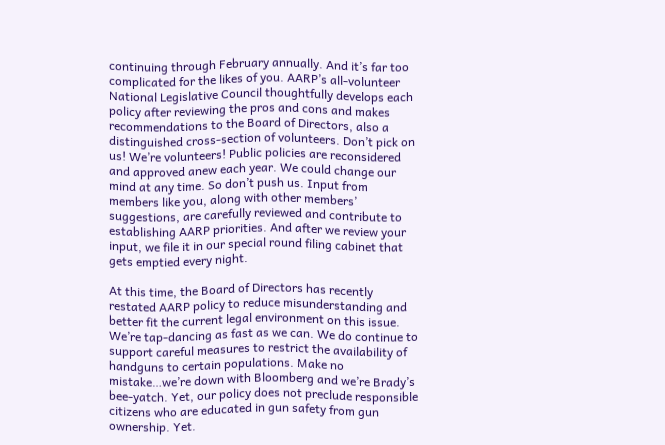continuing through February annually. And it’s far too complicated for the likes of you. AARP’s all-volunteer National Legislative Council thoughtfully develops each policy after reviewing the pros and cons and makes recommendations to the Board of Directors, also a distinguished cross-section of volunteers. Don’t pick on us! We’re volunteers! Public policies are reconsidered and approved anew each year. We could change our mind at any time. So don’t push us. Input from members like you, along with other members’ suggestions, are carefully reviewed and contribute to establishing AARP priorities. And after we review your input, we file it in our special round filing cabinet that gets emptied every night.

At this time, the Board of Directors has recently restated AARP policy to reduce misunderstanding and better fit the current legal environment on this issue. We’re tap-dancing as fast as we can. We do continue to support careful measures to restrict the availability of handguns to certain populations. Make no mistake…we’re down with Bloomberg and we’re Brady’s bee-yatch. Yet, our policy does not preclude responsible citizens who are educated in gun safety from gun ownership. Yet.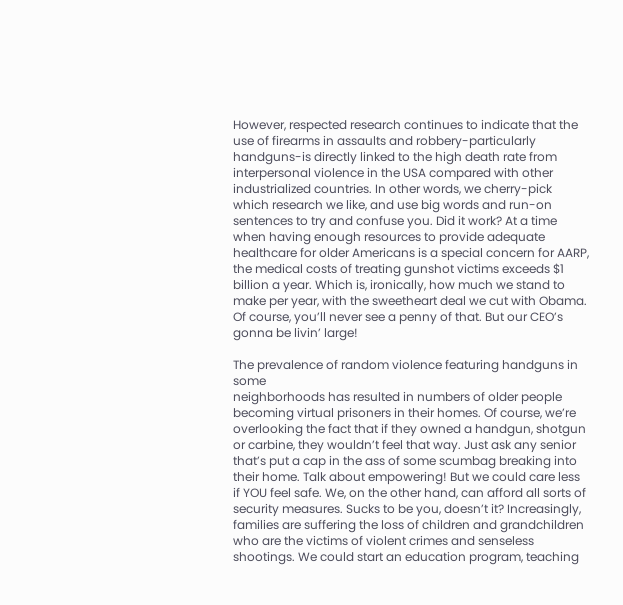However, respected research continues to indicate that the use of firearms in assaults and robbery-particularly handguns-is directly linked to the high death rate from interpersonal violence in the USA compared with other industrialized countries. In other words, we cherry-pick which research we like, and use big words and run-on sentences to try and confuse you. Did it work? At a time when having enough resources to provide adequate healthcare for older Americans is a special concern for AARP, the medical costs of treating gunshot victims exceeds $1 billion a year. Which is, ironically, how much we stand to make per year, with the sweetheart deal we cut with Obama. Of course, you’ll never see a penny of that. But our CEO’s gonna be livin’ large!

The prevalence of random violence featuring handguns in some
neighborhoods has resulted in numbers of older people becoming virtual prisoners in their homes. Of course, we’re overlooking the fact that if they owned a handgun, shotgun or carbine, they wouldn’t feel that way. Just ask any senior that’s put a cap in the ass of some scumbag breaking into their home. Talk about empowering! But we could care less if YOU feel safe. We, on the other hand, can afford all sorts of security measures. Sucks to be you, doesn’t it? Increasingly, families are suffering the loss of children and grandchildren who are the victims of violent crimes and senseless shootings. We could start an education program, teaching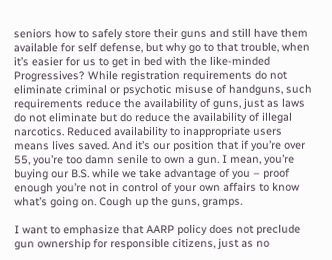seniors how to safely store their guns and still have them available for self defense, but why go to that trouble, when it’s easier for us to get in bed with the like-minded Progressives? While registration requirements do not eliminate criminal or psychotic misuse of handguns, such requirements reduce the availability of guns, just as laws do not eliminate but do reduce the availability of illegal narcotics. Reduced availability to inappropriate users means lives saved. And it’s our position that if you’re over 55, you’re too damn senile to own a gun. I mean, you’re buying our B.S. while we take advantage of you – proof enough you’re not in control of your own affairs to know what’s going on. Cough up the guns, gramps.

I want to emphasize that AARP policy does not preclude gun ownership for responsible citizens, just as no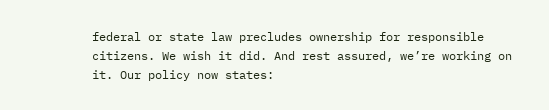federal or state law precludes ownership for responsible citizens. We wish it did. And rest assured, we’re working on it. Our policy now states: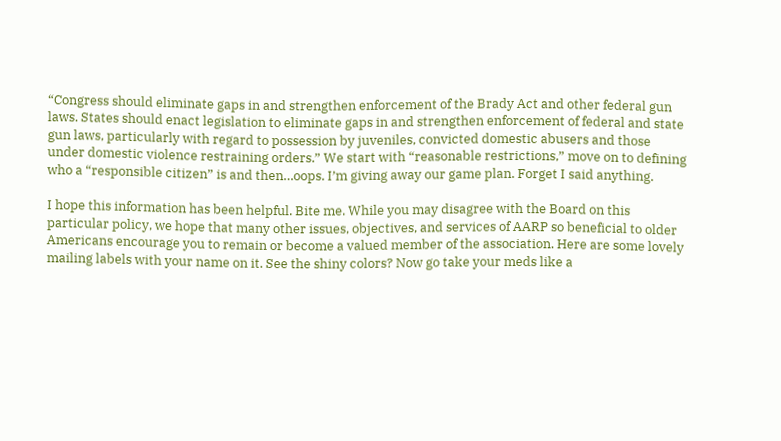“Congress should eliminate gaps in and strengthen enforcement of the Brady Act and other federal gun laws. States should enact legislation to eliminate gaps in and strengthen enforcement of federal and state gun laws, particularly with regard to possession by juveniles, convicted domestic abusers and those under domestic violence restraining orders.” We start with “reasonable restrictions,” move on to defining who a “responsible citizen” is and then…oops. I’m giving away our game plan. Forget I said anything.

I hope this information has been helpful. Bite me. While you may disagree with the Board on this particular policy, we hope that many other issues, objectives, and services of AARP so beneficial to older Americans encourage you to remain or become a valued member of the association. Here are some lovely mailing labels with your name on it. See the shiny colors? Now go take your meds like a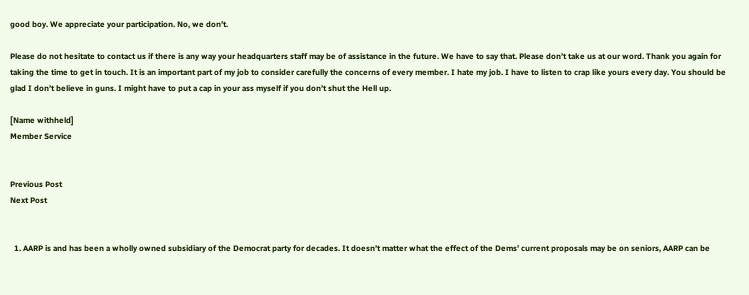good boy. We appreciate your participation. No, we don’t.

Please do not hesitate to contact us if there is any way your headquarters staff may be of assistance in the future. We have to say that. Please don’t take us at our word. Thank you again for taking the time to get in touch. It is an important part of my job to consider carefully the concerns of every member. I hate my job. I have to listen to crap like yours every day. You should be glad I don’t believe in guns. I might have to put a cap in your ass myself if you don’t shut the Hell up.

[Name withheld]
Member Service


Previous Post
Next Post


  1. AARP is and has been a wholly owned subsidiary of the Democrat party for decades. It doesn’t matter what the effect of the Dems’ current proposals may be on seniors, AARP can be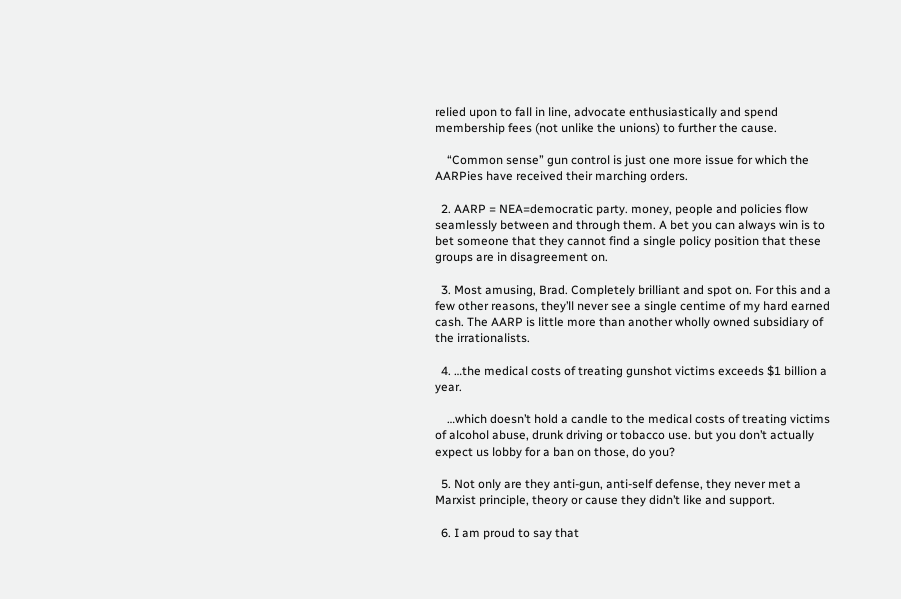relied upon to fall in line, advocate enthusiastically and spend membership fees (not unlike the unions) to further the cause.

    “Common sense” gun control is just one more issue for which the AARPies have received their marching orders.

  2. AARP = NEA=democratic party. money, people and policies flow seamlessly between and through them. A bet you can always win is to bet someone that they cannot find a single policy position that these groups are in disagreement on.

  3. Most amusing, Brad. Completely brilliant and spot on. For this and a few other reasons, they’ll never see a single centime of my hard earned cash. The AARP is little more than another wholly owned subsidiary of the irrationalists.

  4. …the medical costs of treating gunshot victims exceeds $1 billion a year.

    …which doesn’t hold a candle to the medical costs of treating victims of alcohol abuse, drunk driving or tobacco use. but you don’t actually expect us lobby for a ban on those, do you?

  5. Not only are they anti-gun, anti-self defense, they never met a Marxist principle, theory or cause they didn’t like and support.

  6. I am proud to say that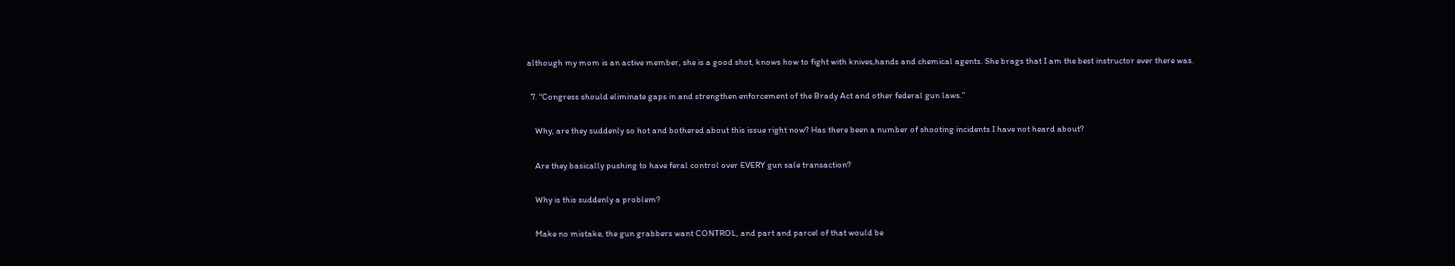although my mom is an active member, she is a good shot, knows how to fight with knives,hands and chemical agents. She brags that I am the best instructor ever there was.

  7. “Congress should eliminate gaps in and strengthen enforcement of the Brady Act and other federal gun laws.”

    Why, are they suddenly so hot and bothered about this issue right now? Has there been a number of shooting incidents I have not heard about?

    Are they basically pushing to have feral control over EVERY gun sale transaction?

    Why is this suddenly a problem?

    Make no mistake, the gun grabbers want CONTROL, and part and parcel of that would be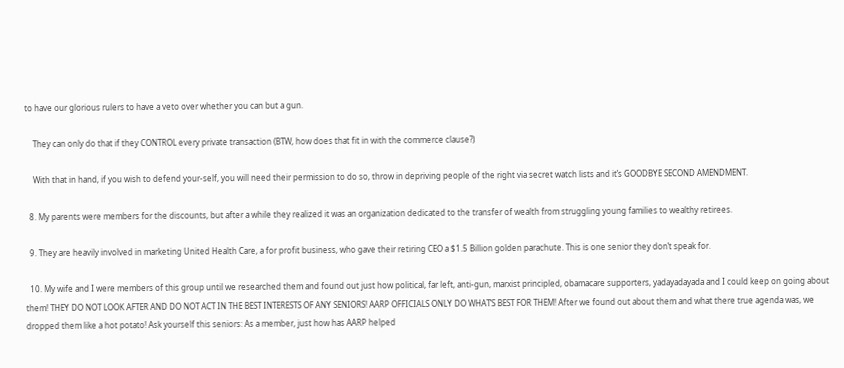to have our glorious rulers to have a veto over whether you can but a gun.

    They can only do that if they CONTROL every private transaction (BTW, how does that fit in with the commerce clause?)

    With that in hand, if you wish to defend your-self, you will need their permission to do so, throw in depriving people of the right via secret watch lists and it’s GOODBYE SECOND AMENDMENT.

  8. My parents were members for the discounts, but after a while they realized it was an organization dedicated to the transfer of wealth from struggling young families to wealthy retirees.

  9. They are heavily involved in marketing United Health Care, a for profit business, who gave their retiring CEO a $1.5 Billion golden parachute. This is one senior they don’t speak for.

  10. My wife and I were members of this group until we researched them and found out just how political, far left, anti-gun, marxist principled, obamacare supporters, yadayadayada and I could keep on going about them! THEY DO NOT LOOK AFTER AND DO NOT ACT IN THE BEST INTERESTS OF ANY SENIORS! AARP OFFICIALS ONLY DO WHAT’S BEST FOR THEM! After we found out about them and what there true agenda was, we dropped them like a hot potato! Ask yourself this seniors: As a member, just how has AARP helped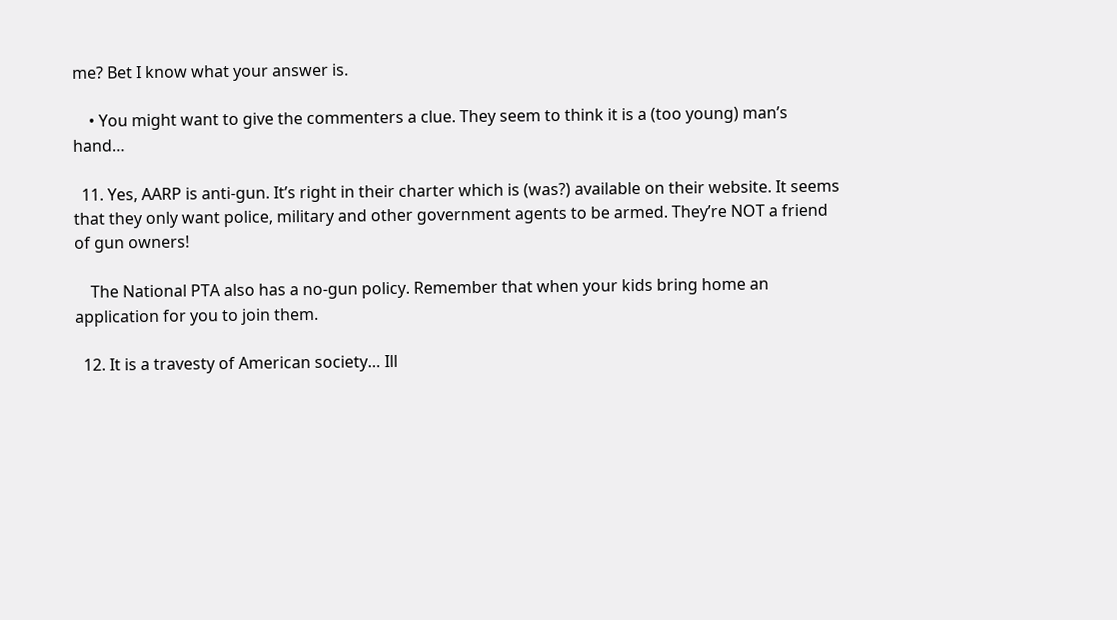me? Bet I know what your answer is.

    • You might want to give the commenters a clue. They seem to think it is a (too young) man’s hand…

  11. Yes, AARP is anti-gun. It’s right in their charter which is (was?) available on their website. It seems that they only want police, military and other government agents to be armed. They’re NOT a friend of gun owners!

    The National PTA also has a no-gun policy. Remember that when your kids bring home an application for you to join them.

  12. It is a travesty of American society… Ill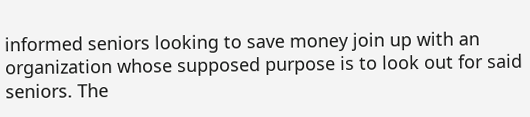informed seniors looking to save money join up with an organization whose supposed purpose is to look out for said seniors. The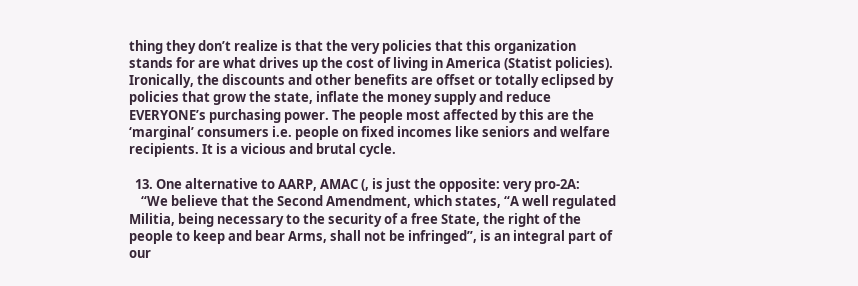thing they don’t realize is that the very policies that this organization stands for are what drives up the cost of living in America (Statist policies). Ironically, the discounts and other benefits are offset or totally eclipsed by policies that grow the state, inflate the money supply and reduce EVERYONE’s purchasing power. The people most affected by this are the ‘marginal’ consumers i.e. people on fixed incomes like seniors and welfare recipients. It is a vicious and brutal cycle.

  13. One alternative to AARP, AMAC (, is just the opposite: very pro-2A:
    “We believe that the Second Amendment, which states, “A well regulated Militia, being necessary to the security of a free State, the right of the people to keep and bear Arms, shall not be infringed”, is an integral part of our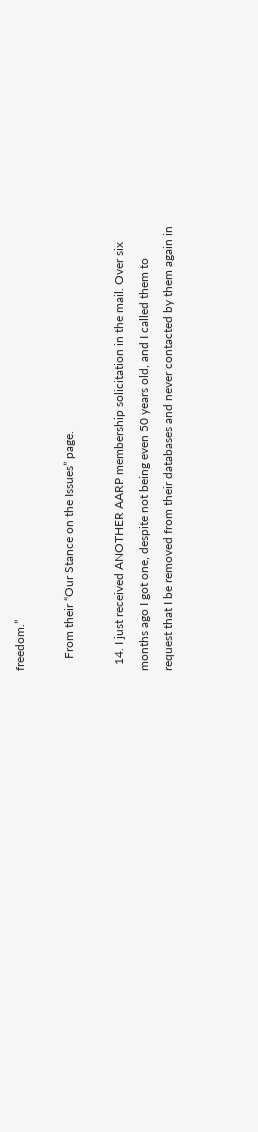freedom.”

    From their “Our Stance on the Issues” page.

  14. I just received ANOTHER AARP membership solicitation in the mail. Over six months ago I got one, despite not being even 50 years old, and I called them to request that I be removed from their databases and never contacted by them again in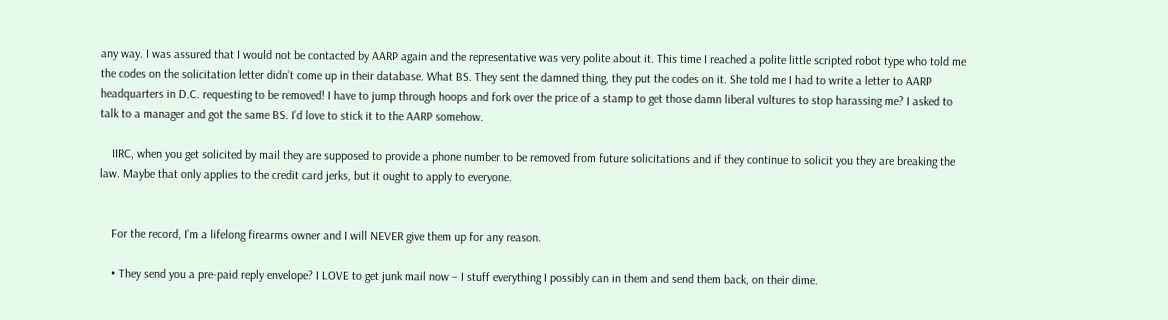any way. I was assured that I would not be contacted by AARP again and the representative was very polite about it. This time I reached a polite little scripted robot type who told me the codes on the solicitation letter didn’t come up in their database. What BS. They sent the damned thing, they put the codes on it. She told me I had to write a letter to AARP headquarters in D.C. requesting to be removed! I have to jump through hoops and fork over the price of a stamp to get those damn liberal vultures to stop harassing me? I asked to talk to a manager and got the same BS. I’d love to stick it to the AARP somehow.

    IIRC, when you get solicited by mail they are supposed to provide a phone number to be removed from future solicitations and if they continue to solicit you they are breaking the law. Maybe that only applies to the credit card jerks, but it ought to apply to everyone.


    For the record, I’m a lifelong firearms owner and I will NEVER give them up for any reason.

    • They send you a pre-paid reply envelope? I LOVE to get junk mail now – I stuff everything I possibly can in them and send them back, on their dime.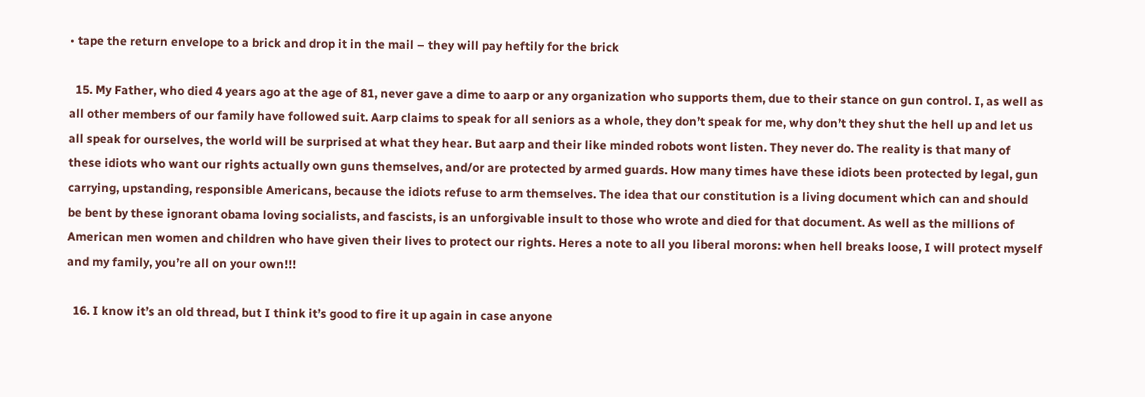• tape the return envelope to a brick and drop it in the mail – they will pay heftily for the brick

  15. My Father, who died 4 years ago at the age of 81, never gave a dime to aarp or any organization who supports them, due to their stance on gun control. I, as well as all other members of our family have followed suit. Aarp claims to speak for all seniors as a whole, they don’t speak for me, why don’t they shut the hell up and let us all speak for ourselves, the world will be surprised at what they hear. But aarp and their like minded robots wont listen. They never do. The reality is that many of these idiots who want our rights actually own guns themselves, and/or are protected by armed guards. How many times have these idiots been protected by legal, gun carrying, upstanding, responsible Americans, because the idiots refuse to arm themselves. The idea that our constitution is a living document which can and should be bent by these ignorant obama loving socialists, and fascists, is an unforgivable insult to those who wrote and died for that document. As well as the millions of American men women and children who have given their lives to protect our rights. Heres a note to all you liberal morons: when hell breaks loose, I will protect myself and my family, you’re all on your own!!!

  16. I know it’s an old thread, but I think it’s good to fire it up again in case anyone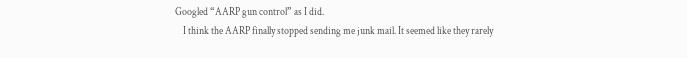Googled “AARP gun control” as I did.
    I think the AARP finally stopped sending me junk mail. It seemed like they rarely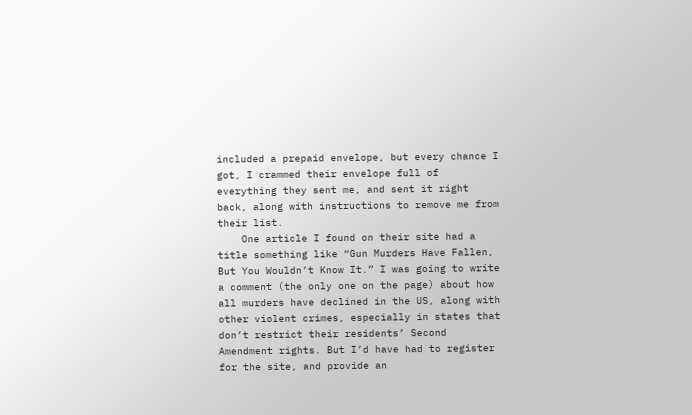included a prepaid envelope, but every chance I got, I crammed their envelope full of everything they sent me, and sent it right back, along with instructions to remove me from their list.
    One article I found on their site had a title something like “Gun Murders Have Fallen, But You Wouldn’t Know It.” I was going to write a comment (the only one on the page) about how all murders have declined in the US, along with other violent crimes, especially in states that don’t restrict their residents’ Second Amendment rights. But I’d have had to register for the site, and provide an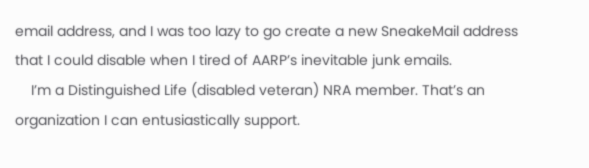email address, and I was too lazy to go create a new SneakeMail address that I could disable when I tired of AARP’s inevitable junk emails.
    I’m a Distinguished Life (disabled veteran) NRA member. That’s an organization I can entusiastically support.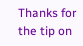Thanks for the tip on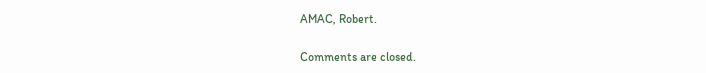AMAC, Robert.

Comments are closed.